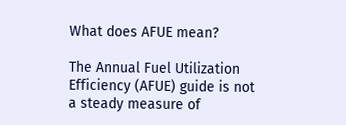What does AFUE mean?

The Annual Fuel Utilization Efficiency (AFUE) guide is not a steady measure of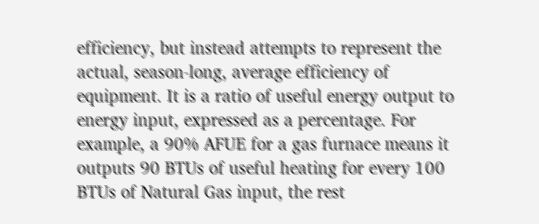efficiency, but instead attempts to represent the actual, season-long, average efficiency of equipment. It is a ratio of useful energy output to energy input, expressed as a percentage. For example, a 90% AFUE for a gas furnace means it outputs 90 BTUs of useful heating for every 100 BTUs of Natural Gas input, the rest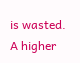is wasted. A higher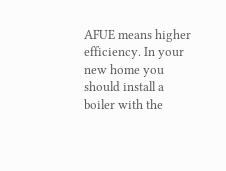AFUE means higher efficiency. In your new home you should install a boiler with the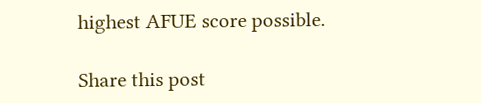highest AFUE score possible.

Share this post